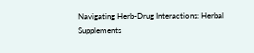Navigating Herb-Drug Interactions: Herbal Supplements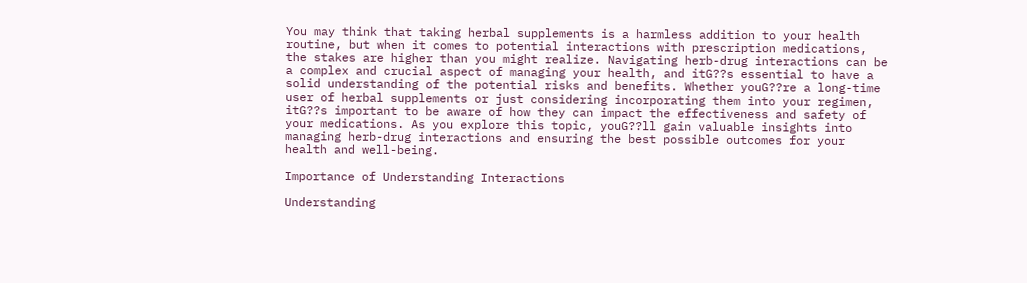You may think that taking herbal supplements is a harmless addition to your health routine, but when it comes to potential interactions with prescription medications, the stakes are higher than you might realize. Navigating herb-drug interactions can be a complex and crucial aspect of managing your health, and itG??s essential to have a solid understanding of the potential risks and benefits. Whether youG??re a long-time user of herbal supplements or just considering incorporating them into your regimen, itG??s important to be aware of how they can impact the effectiveness and safety of your medications. As you explore this topic, youG??ll gain valuable insights into managing herb-drug interactions and ensuring the best possible outcomes for your health and well-being.

Importance of Understanding Interactions

Understanding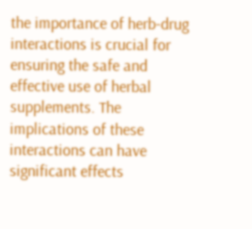the importance of herb-drug interactions is crucial for ensuring the safe and effective use of herbal supplements. The implications of these interactions can have significant effects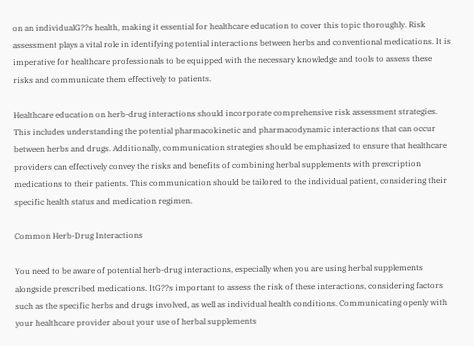on an individualG??s health, making it essential for healthcare education to cover this topic thoroughly. Risk assessment plays a vital role in identifying potential interactions between herbs and conventional medications. It is imperative for healthcare professionals to be equipped with the necessary knowledge and tools to assess these risks and communicate them effectively to patients.

Healthcare education on herb-drug interactions should incorporate comprehensive risk assessment strategies. This includes understanding the potential pharmacokinetic and pharmacodynamic interactions that can occur between herbs and drugs. Additionally, communication strategies should be emphasized to ensure that healthcare providers can effectively convey the risks and benefits of combining herbal supplements with prescription medications to their patients. This communication should be tailored to the individual patient, considering their specific health status and medication regimen.

Common Herb-Drug Interactions

You need to be aware of potential herb-drug interactions, especially when you are using herbal supplements alongside prescribed medications. ItG??s important to assess the risk of these interactions, considering factors such as the specific herbs and drugs involved, as well as individual health conditions. Communicating openly with your healthcare provider about your use of herbal supplements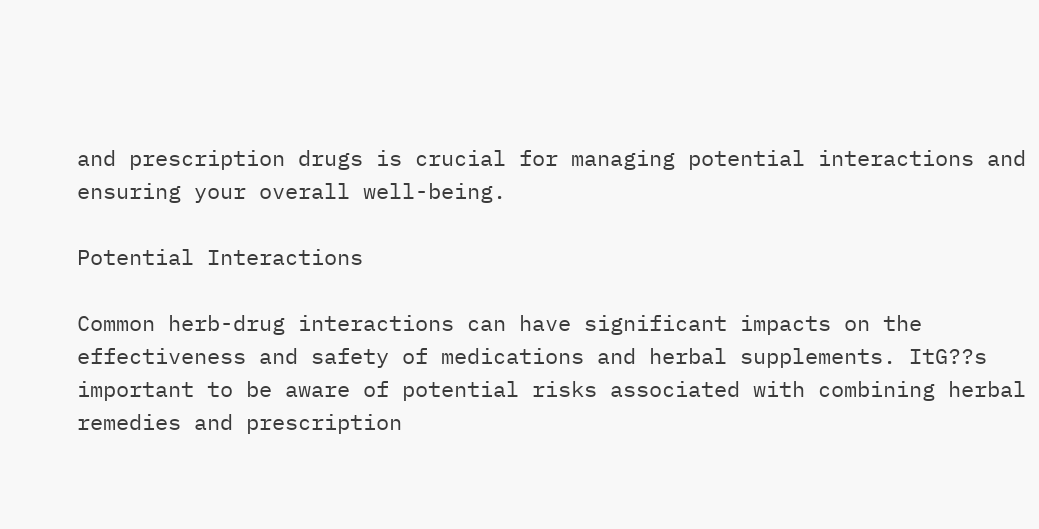and prescription drugs is crucial for managing potential interactions and ensuring your overall well-being.

Potential Interactions

Common herb-drug interactions can have significant impacts on the effectiveness and safety of medications and herbal supplements. ItG??s important to be aware of potential risks associated with combining herbal remedies and prescription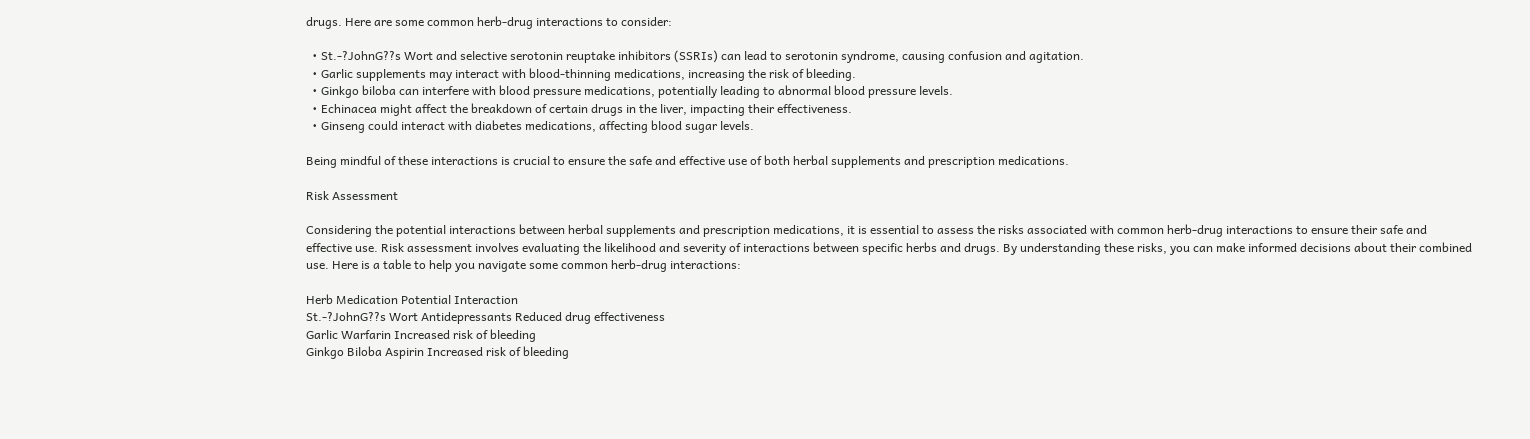drugs. Here are some common herb-drug interactions to consider:

  • St.-?JohnG??s Wort and selective serotonin reuptake inhibitors (SSRIs) can lead to serotonin syndrome, causing confusion and agitation.
  • Garlic supplements may interact with blood-thinning medications, increasing the risk of bleeding.
  • Ginkgo biloba can interfere with blood pressure medications, potentially leading to abnormal blood pressure levels.
  • Echinacea might affect the breakdown of certain drugs in the liver, impacting their effectiveness.
  • Ginseng could interact with diabetes medications, affecting blood sugar levels.

Being mindful of these interactions is crucial to ensure the safe and effective use of both herbal supplements and prescription medications.

Risk Assessment

Considering the potential interactions between herbal supplements and prescription medications, it is essential to assess the risks associated with common herb-drug interactions to ensure their safe and effective use. Risk assessment involves evaluating the likelihood and severity of interactions between specific herbs and drugs. By understanding these risks, you can make informed decisions about their combined use. Here is a table to help you navigate some common herb-drug interactions:

Herb Medication Potential Interaction
St.-?JohnG??s Wort Antidepressants Reduced drug effectiveness
Garlic Warfarin Increased risk of bleeding
Ginkgo Biloba Aspirin Increased risk of bleeding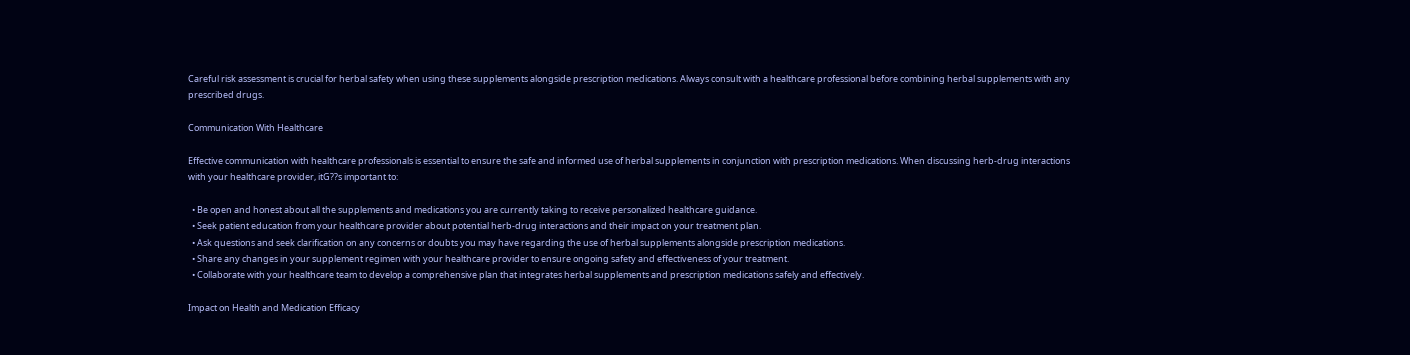Careful risk assessment is crucial for herbal safety when using these supplements alongside prescription medications. Always consult with a healthcare professional before combining herbal supplements with any prescribed drugs.

Communication With Healthcare

Effective communication with healthcare professionals is essential to ensure the safe and informed use of herbal supplements in conjunction with prescription medications. When discussing herb-drug interactions with your healthcare provider, itG??s important to:

  • Be open and honest about all the supplements and medications you are currently taking to receive personalized healthcare guidance.
  • Seek patient education from your healthcare provider about potential herb-drug interactions and their impact on your treatment plan.
  • Ask questions and seek clarification on any concerns or doubts you may have regarding the use of herbal supplements alongside prescription medications.
  • Share any changes in your supplement regimen with your healthcare provider to ensure ongoing safety and effectiveness of your treatment.
  • Collaborate with your healthcare team to develop a comprehensive plan that integrates herbal supplements and prescription medications safely and effectively.

Impact on Health and Medication Efficacy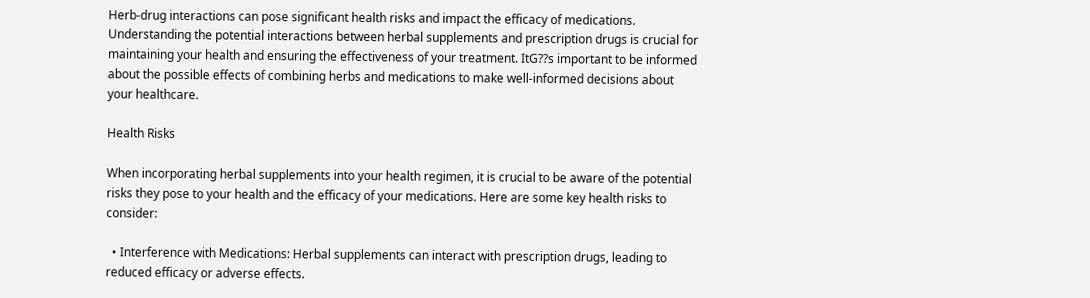Herb-drug interactions can pose significant health risks and impact the efficacy of medications. Understanding the potential interactions between herbal supplements and prescription drugs is crucial for maintaining your health and ensuring the effectiveness of your treatment. ItG??s important to be informed about the possible effects of combining herbs and medications to make well-informed decisions about your healthcare.

Health Risks

When incorporating herbal supplements into your health regimen, it is crucial to be aware of the potential risks they pose to your health and the efficacy of your medications. Here are some key health risks to consider:

  • Interference with Medications: Herbal supplements can interact with prescription drugs, leading to reduced efficacy or adverse effects.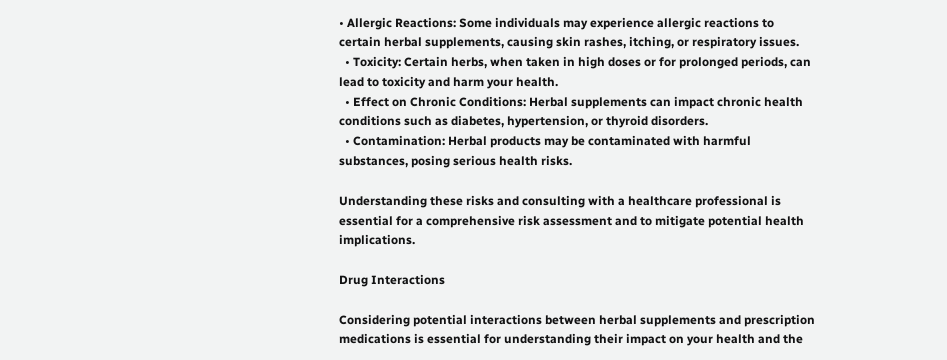• Allergic Reactions: Some individuals may experience allergic reactions to certain herbal supplements, causing skin rashes, itching, or respiratory issues.
  • Toxicity: Certain herbs, when taken in high doses or for prolonged periods, can lead to toxicity and harm your health.
  • Effect on Chronic Conditions: Herbal supplements can impact chronic health conditions such as diabetes, hypertension, or thyroid disorders.
  • Contamination: Herbal products may be contaminated with harmful substances, posing serious health risks.

Understanding these risks and consulting with a healthcare professional is essential for a comprehensive risk assessment and to mitigate potential health implications.

Drug Interactions

Considering potential interactions between herbal supplements and prescription medications is essential for understanding their impact on your health and the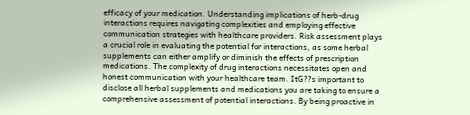efficacy of your medication. Understanding implications of herb-drug interactions requires navigating complexities and employing effective communication strategies with healthcare providers. Risk assessment plays a crucial role in evaluating the potential for interactions, as some herbal supplements can either amplify or diminish the effects of prescription medications. The complexity of drug interactions necessitates open and honest communication with your healthcare team. ItG??s important to disclose all herbal supplements and medications you are taking to ensure a comprehensive assessment of potential interactions. By being proactive in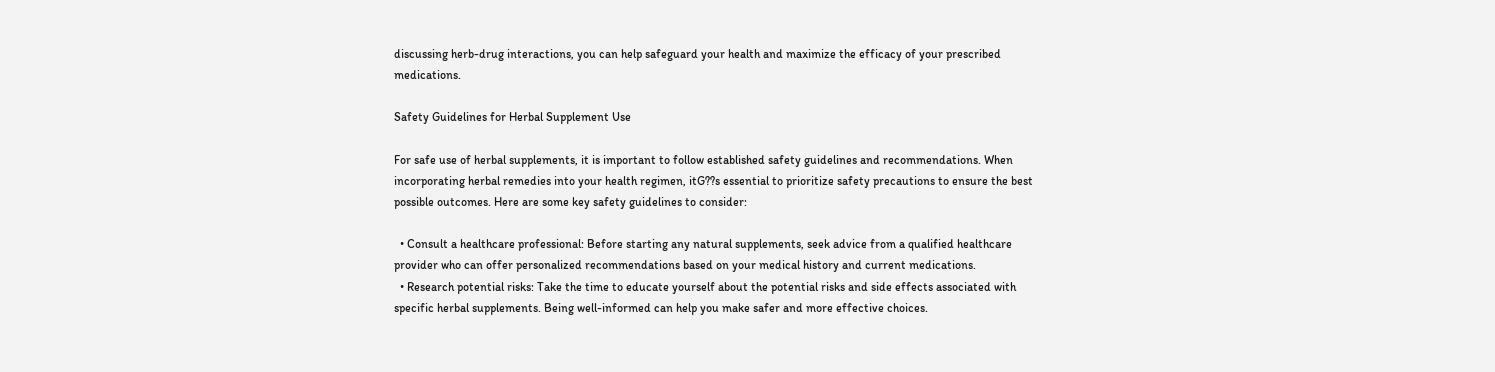discussing herb-drug interactions, you can help safeguard your health and maximize the efficacy of your prescribed medications.

Safety Guidelines for Herbal Supplement Use

For safe use of herbal supplements, it is important to follow established safety guidelines and recommendations. When incorporating herbal remedies into your health regimen, itG??s essential to prioritize safety precautions to ensure the best possible outcomes. Here are some key safety guidelines to consider:

  • Consult a healthcare professional: Before starting any natural supplements, seek advice from a qualified healthcare provider who can offer personalized recommendations based on your medical history and current medications.
  • Research potential risks: Take the time to educate yourself about the potential risks and side effects associated with specific herbal supplements. Being well-informed can help you make safer and more effective choices.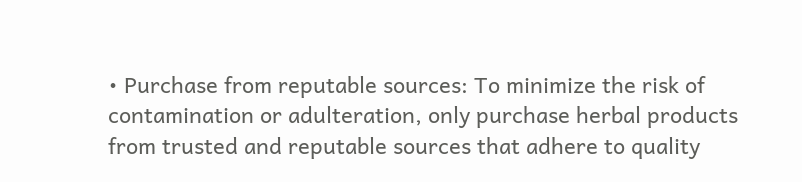• Purchase from reputable sources: To minimize the risk of contamination or adulteration, only purchase herbal products from trusted and reputable sources that adhere to quality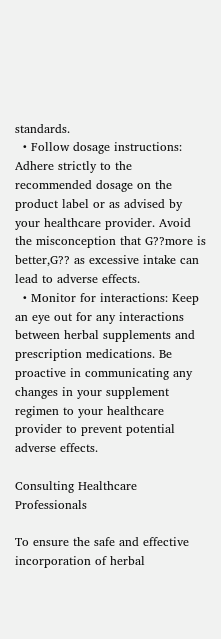standards.
  • Follow dosage instructions: Adhere strictly to the recommended dosage on the product label or as advised by your healthcare provider. Avoid the misconception that G??more is better,G?? as excessive intake can lead to adverse effects.
  • Monitor for interactions: Keep an eye out for any interactions between herbal supplements and prescription medications. Be proactive in communicating any changes in your supplement regimen to your healthcare provider to prevent potential adverse effects.

Consulting Healthcare Professionals

To ensure the safe and effective incorporation of herbal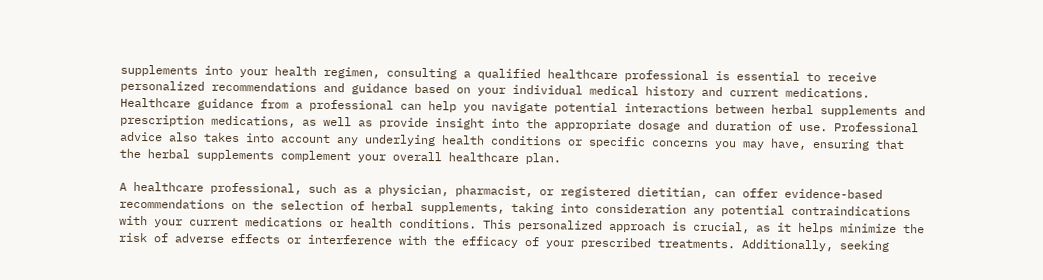supplements into your health regimen, consulting a qualified healthcare professional is essential to receive personalized recommendations and guidance based on your individual medical history and current medications. Healthcare guidance from a professional can help you navigate potential interactions between herbal supplements and prescription medications, as well as provide insight into the appropriate dosage and duration of use. Professional advice also takes into account any underlying health conditions or specific concerns you may have, ensuring that the herbal supplements complement your overall healthcare plan.

A healthcare professional, such as a physician, pharmacist, or registered dietitian, can offer evidence-based recommendations on the selection of herbal supplements, taking into consideration any potential contraindications with your current medications or health conditions. This personalized approach is crucial, as it helps minimize the risk of adverse effects or interference with the efficacy of your prescribed treatments. Additionally, seeking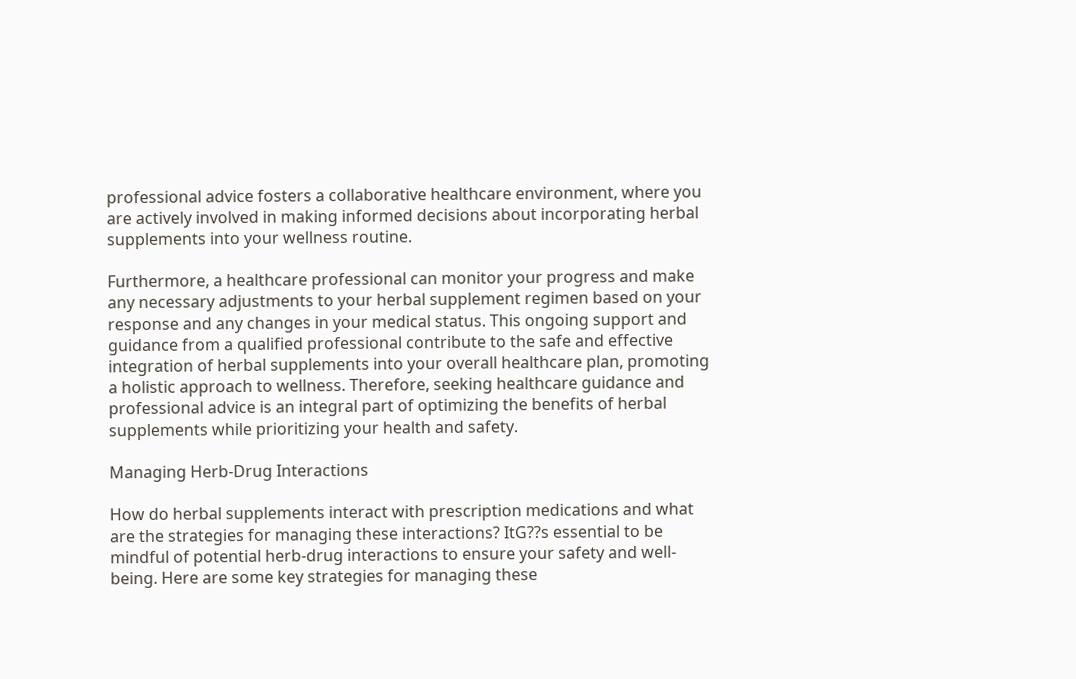professional advice fosters a collaborative healthcare environment, where you are actively involved in making informed decisions about incorporating herbal supplements into your wellness routine.

Furthermore, a healthcare professional can monitor your progress and make any necessary adjustments to your herbal supplement regimen based on your response and any changes in your medical status. This ongoing support and guidance from a qualified professional contribute to the safe and effective integration of herbal supplements into your overall healthcare plan, promoting a holistic approach to wellness. Therefore, seeking healthcare guidance and professional advice is an integral part of optimizing the benefits of herbal supplements while prioritizing your health and safety.

Managing Herb-Drug Interactions

How do herbal supplements interact with prescription medications and what are the strategies for managing these interactions? ItG??s essential to be mindful of potential herb-drug interactions to ensure your safety and well-being. Here are some key strategies for managing these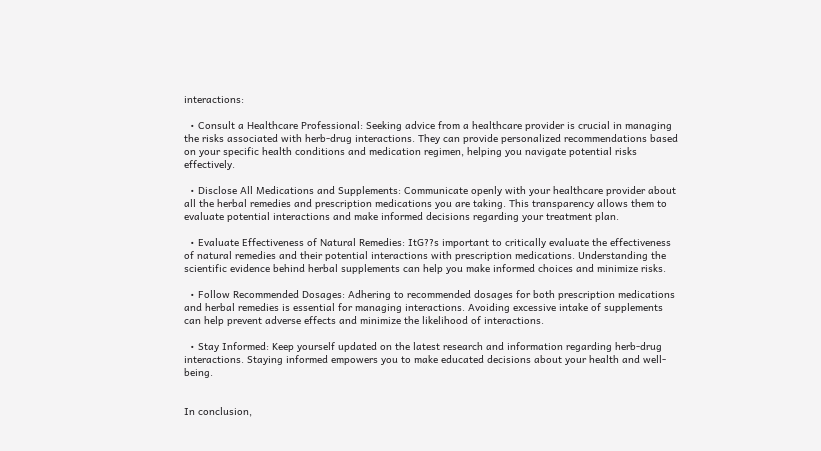interactions:

  • Consult a Healthcare Professional: Seeking advice from a healthcare provider is crucial in managing the risks associated with herb-drug interactions. They can provide personalized recommendations based on your specific health conditions and medication regimen, helping you navigate potential risks effectively.

  • Disclose All Medications and Supplements: Communicate openly with your healthcare provider about all the herbal remedies and prescription medications you are taking. This transparency allows them to evaluate potential interactions and make informed decisions regarding your treatment plan.

  • Evaluate Effectiveness of Natural Remedies: ItG??s important to critically evaluate the effectiveness of natural remedies and their potential interactions with prescription medications. Understanding the scientific evidence behind herbal supplements can help you make informed choices and minimize risks.

  • Follow Recommended Dosages: Adhering to recommended dosages for both prescription medications and herbal remedies is essential for managing interactions. Avoiding excessive intake of supplements can help prevent adverse effects and minimize the likelihood of interactions.

  • Stay Informed: Keep yourself updated on the latest research and information regarding herb-drug interactions. Staying informed empowers you to make educated decisions about your health and well-being.


In conclusion,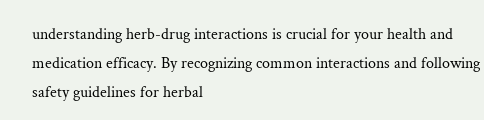understanding herb-drug interactions is crucial for your health and medication efficacy. By recognizing common interactions and following safety guidelines for herbal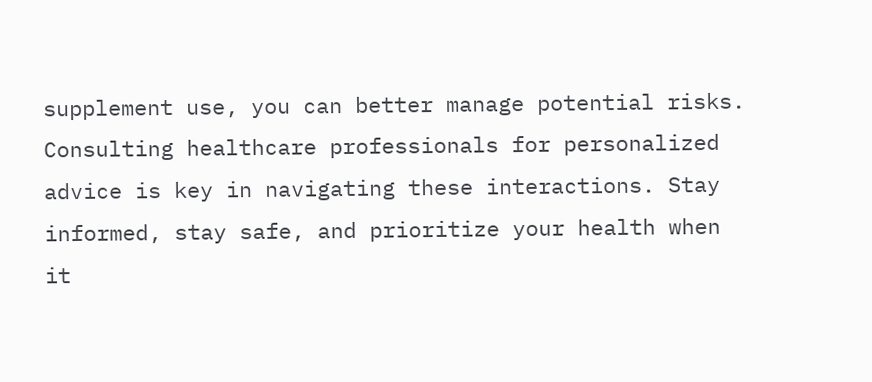supplement use, you can better manage potential risks. Consulting healthcare professionals for personalized advice is key in navigating these interactions. Stay informed, stay safe, and prioritize your health when it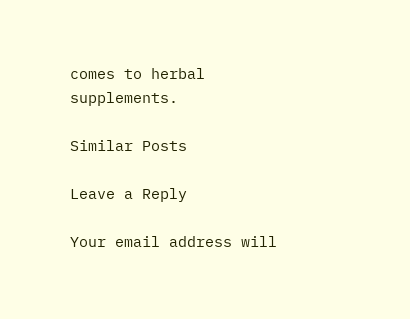comes to herbal supplements.

Similar Posts

Leave a Reply

Your email address will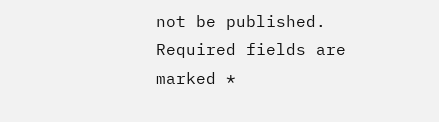not be published. Required fields are marked *